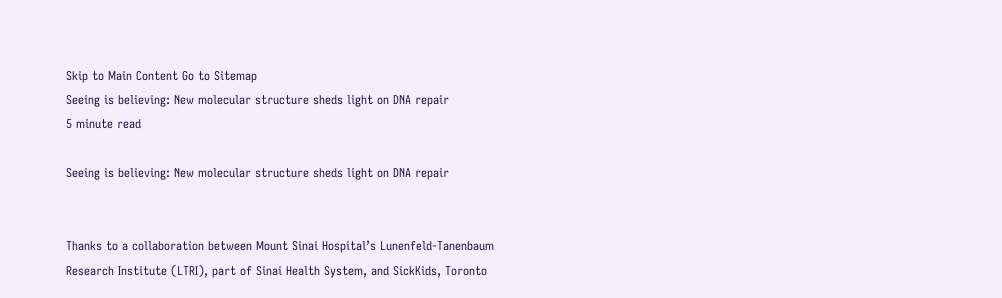Skip to Main Content Go to Sitemap
Seeing is believing: New molecular structure sheds light on DNA repair
5 minute read

Seeing is believing: New molecular structure sheds light on DNA repair


Thanks to a collaboration between Mount Sinai Hospital’s Lunenfeld-Tanenbaum Research Institute (LTRI), part of Sinai Health System, and SickKids, Toronto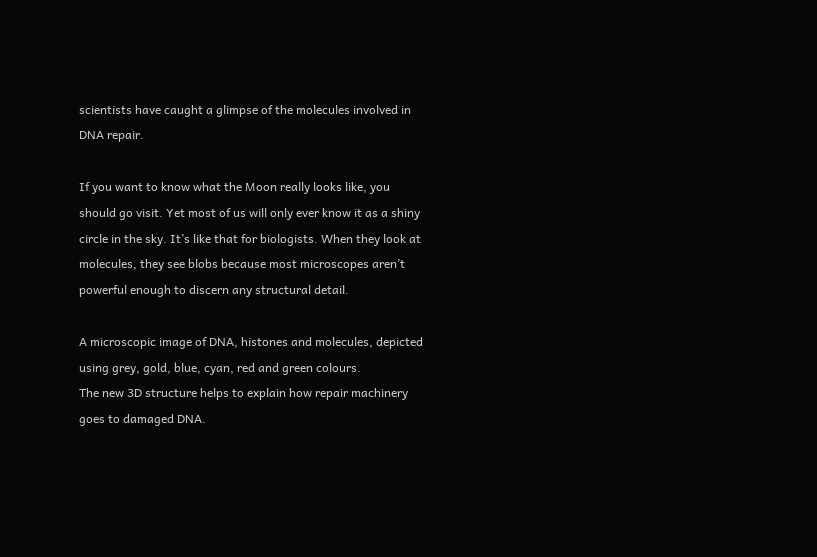scientists have caught a glimpse of the molecules involved in DNA repair.

If you want to know what the Moon really looks like, you should go visit. Yet most of us will only ever know it as a shiny circle in the sky. It’s like that for biologists. When they look at molecules, they see blobs because most microscopes aren’t powerful enough to discern any structural detail.

A microscopic image of DNA, histones and molecules, depicted using grey, gold, blue, cyan, red and green colours.
The new 3D structure helps to explain how repair machinery goes to damaged DNA.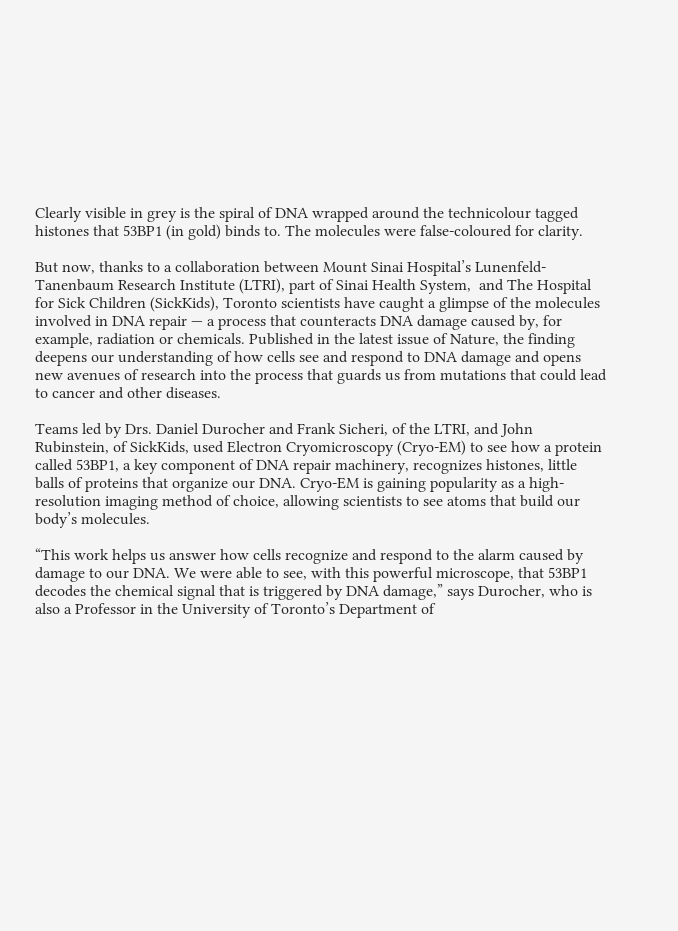Clearly visible in grey is the spiral of DNA wrapped around the technicolour tagged histones that 53BP1 (in gold) binds to. The molecules were false-coloured for clarity.

But now, thanks to a collaboration between Mount Sinai Hospital’s Lunenfeld-Tanenbaum Research Institute (LTRI), part of Sinai Health System,  and The Hospital for Sick Children (SickKids), Toronto scientists have caught a glimpse of the molecules involved in DNA repair — a process that counteracts DNA damage caused by, for example, radiation or chemicals. Published in the latest issue of Nature, the finding deepens our understanding of how cells see and respond to DNA damage and opens new avenues of research into the process that guards us from mutations that could lead to cancer and other diseases.

Teams led by Drs. Daniel Durocher and Frank Sicheri, of the LTRI, and John Rubinstein, of SickKids, used Electron Cryomicroscopy (Cryo-EM) to see how a protein called 53BP1, a key component of DNA repair machinery, recognizes histones, little balls of proteins that organize our DNA. Cryo-EM is gaining popularity as a high-resolution imaging method of choice, allowing scientists to see atoms that build our body’s molecules.

“This work helps us answer how cells recognize and respond to the alarm caused by damage to our DNA. We were able to see, with this powerful microscope, that 53BP1 decodes the chemical signal that is triggered by DNA damage,” says Durocher, who is also a Professor in the University of Toronto’s Department of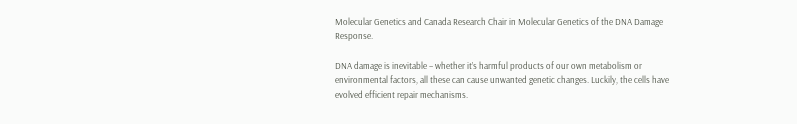Molecular Genetics and Canada Research Chair in Molecular Genetics of the DNA Damage Response.

DNA damage is inevitable – whether it’s harmful products of our own metabolism or environmental factors, all these can cause unwanted genetic changes. Luckily, the cells have evolved efficient repair mechanisms.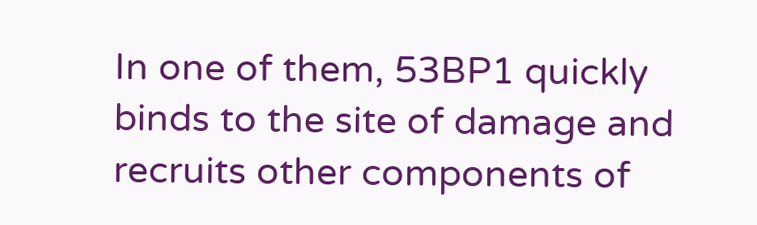In one of them, 53BP1 quickly binds to the site of damage and recruits other components of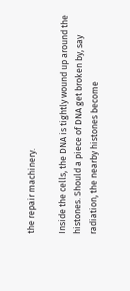the repair machinery.

Inside the cells, the DNA is tightly wound up around the histones. Should a piece of DNA get broken by, say radiation, the nearby histones become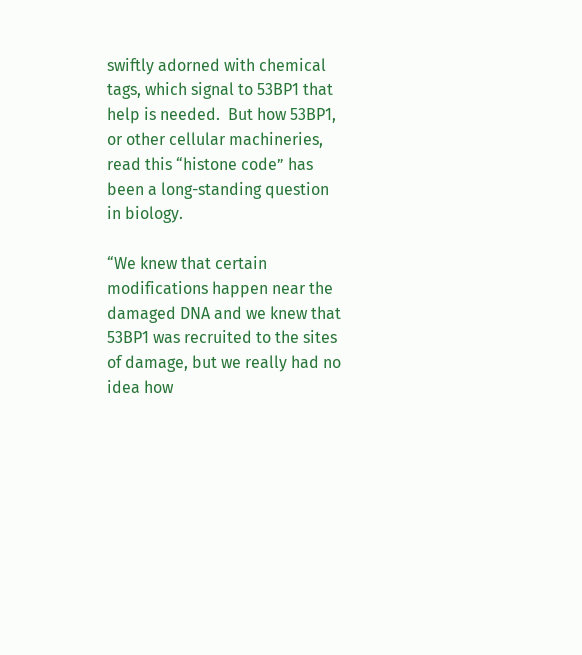swiftly adorned with chemical tags, which signal to 53BP1 that help is needed.  But how 53BP1, or other cellular machineries, read this “histone code” has been a long-standing question in biology.

“We knew that certain modifications happen near the damaged DNA and we knew that 53BP1 was recruited to the sites of damage, but we really had no idea how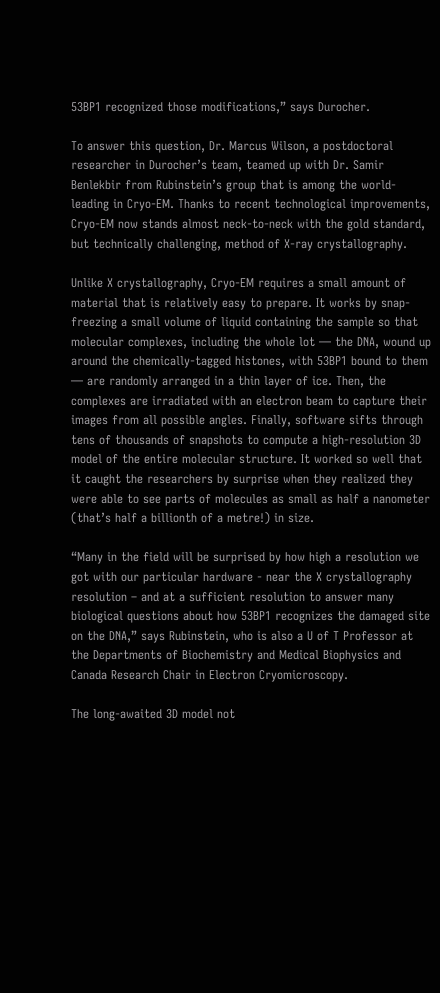53BP1 recognized those modifications,” says Durocher.

To answer this question, Dr. Marcus Wilson, a postdoctoral researcher in Durocher’s team, teamed up with Dr. Samir Benlekbir from Rubinstein’s group that is among the world-leading in Cryo-EM. Thanks to recent technological improvements, Cryo-EM now stands almost neck-to-neck with the gold standard, but technically challenging, method of X-ray crystallography.

Unlike X crystallography, Cryo-EM requires a small amount of material that is relatively easy to prepare. It works by snap-freezing a small volume of liquid containing the sample so that molecular complexes, including the whole lot — the DNA, wound up around the chemically-tagged histones, with 53BP1 bound to them — are randomly arranged in a thin layer of ice. Then, the complexes are irradiated with an electron beam to capture their images from all possible angles. Finally, software sifts through tens of thousands of snapshots to compute a high-resolution 3D model of the entire molecular structure. It worked so well that it caught the researchers by surprise when they realized they were able to see parts of molecules as small as half a nanometer (that’s half a billionth of a metre!) in size.

“Many in the field will be surprised by how high a resolution we got with our particular hardware - near the X crystallography resolution – and at a sufficient resolution to answer many biological questions about how 53BP1 recognizes the damaged site on the DNA,” says Rubinstein, who is also a U of T Professor at the Departments of Biochemistry and Medical Biophysics and Canada Research Chair in Electron Cryomicroscopy.

The long-awaited 3D model not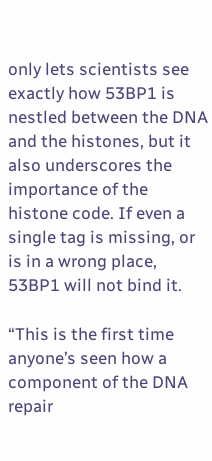only lets scientists see exactly how 53BP1 is nestled between the DNA and the histones, but it also underscores the importance of the histone code. If even a single tag is missing, or is in a wrong place, 53BP1 will not bind it.

“This is the first time anyone’s seen how a component of the DNA repair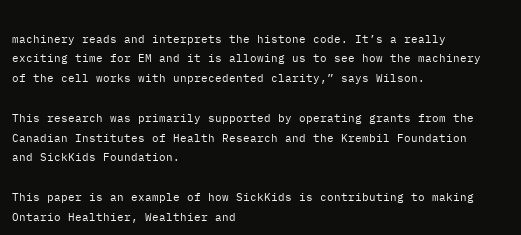machinery reads and interprets the histone code. It’s a really exciting time for EM and it is allowing us to see how the machinery of the cell works with unprecedented clarity,” says Wilson.

This research was primarily supported by operating grants from the Canadian Institutes of Health Research and the Krembil Foundation and SickKids Foundation.

This paper is an example of how SickKids is contributing to making Ontario Healthier, Wealthier and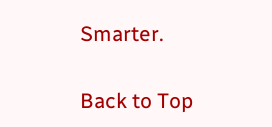Smarter.

Back to Top